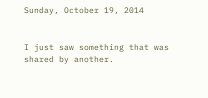Sunday, October 19, 2014


I just saw something that was shared by another.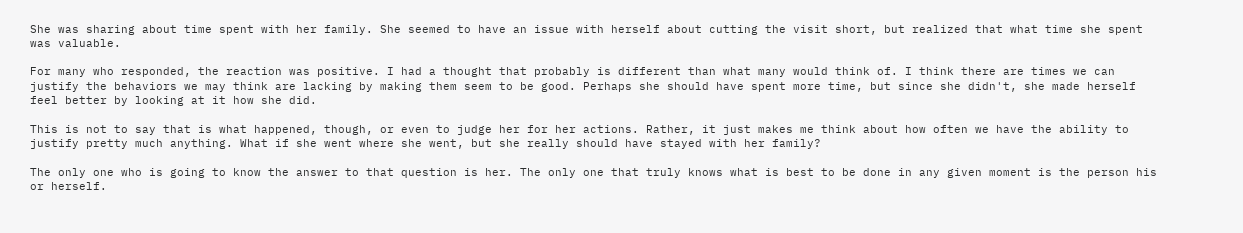She was sharing about time spent with her family. She seemed to have an issue with herself about cutting the visit short, but realized that what time she spent was valuable.

For many who responded, the reaction was positive. I had a thought that probably is different than what many would think of. I think there are times we can justify the behaviors we may think are lacking by making them seem to be good. Perhaps she should have spent more time, but since she didn't, she made herself feel better by looking at it how she did.

This is not to say that is what happened, though, or even to judge her for her actions. Rather, it just makes me think about how often we have the ability to justify pretty much anything. What if she went where she went, but she really should have stayed with her family?

The only one who is going to know the answer to that question is her. The only one that truly knows what is best to be done in any given moment is the person his or herself.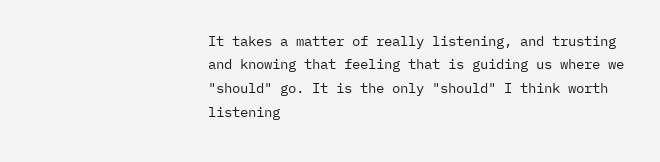It takes a matter of really listening, and trusting and knowing that feeling that is guiding us where we "should" go. It is the only "should" I think worth listening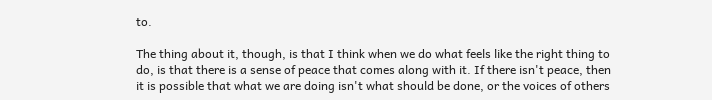to.

The thing about it, though, is that I think when we do what feels like the right thing to do, is that there is a sense of peace that comes along with it. If there isn't peace, then it is possible that what we are doing isn't what should be done, or the voices of others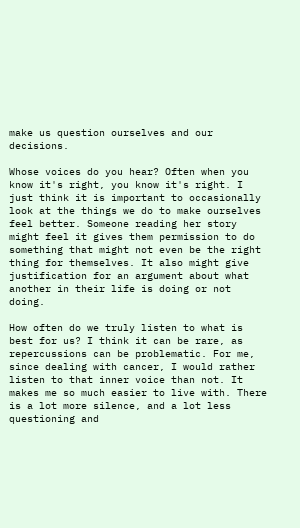make us question ourselves and our decisions.

Whose voices do you hear? Often when you know it's right, you know it's right. I just think it is important to occasionally look at the things we do to make ourselves feel better. Someone reading her story might feel it gives them permission to do something that might not even be the right thing for themselves. It also might give justification for an argument about what another in their life is doing or not doing.

How often do we truly listen to what is best for us? I think it can be rare, as repercussions can be problematic. For me, since dealing with cancer, I would rather listen to that inner voice than not. It makes me so much easier to live with. There is a lot more silence, and a lot less questioning and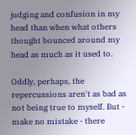judging and confusion in my head than when what others thought bounced around my head as much as it used to.

Oddly, perhaps, the repercussions aren't as bad as not being true to myself. But - make no mistake - there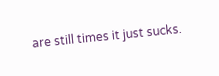are still times it just sucks.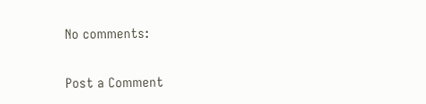No comments:

Post a Comment